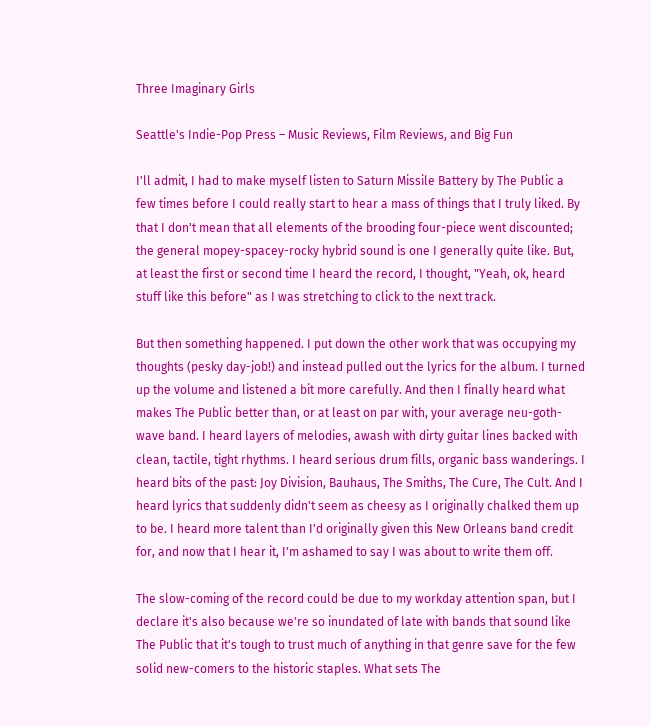Three Imaginary Girls

Seattle's Indie-Pop Press – Music Reviews, Film Reviews, and Big Fun

I'll admit, I had to make myself listen to Saturn Missile Battery by The Public a few times before I could really start to hear a mass of things that I truly liked. By that I don't mean that all elements of the brooding four-piece went discounted; the general mopey-spacey-rocky hybrid sound is one I generally quite like. But, at least the first or second time I heard the record, I thought, "Yeah, ok, heard stuff like this before" as I was stretching to click to the next track.

But then something happened. I put down the other work that was occupying my thoughts (pesky day-job!) and instead pulled out the lyrics for the album. I turned up the volume and listened a bit more carefully. And then I finally heard what makes The Public better than, or at least on par with, your average neu-goth-wave band. I heard layers of melodies, awash with dirty guitar lines backed with clean, tactile, tight rhythms. I heard serious drum fills, organic bass wanderings. I heard bits of the past: Joy Division, Bauhaus, The Smiths, The Cure, The Cult. And I heard lyrics that suddenly didn't seem as cheesy as I originally chalked them up to be. I heard more talent than I'd originally given this New Orleans band credit for, and now that I hear it, I'm ashamed to say I was about to write them off.

The slow-coming of the record could be due to my workday attention span, but I declare it's also because we're so inundated of late with bands that sound like The Public that it's tough to trust much of anything in that genre save for the few solid new-comers to the historic staples. What sets The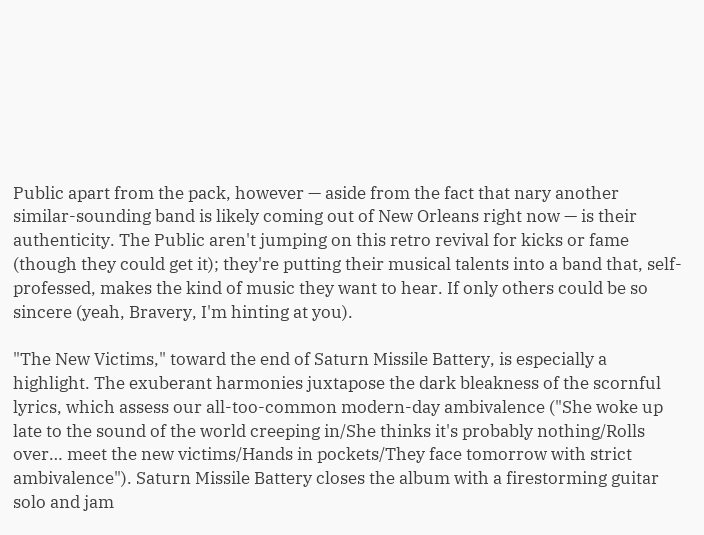Public apart from the pack, however — aside from the fact that nary another similar-sounding band is likely coming out of New Orleans right now — is their authenticity. The Public aren't jumping on this retro revival for kicks or fame (though they could get it); they're putting their musical talents into a band that, self-professed, makes the kind of music they want to hear. If only others could be so sincere (yeah, Bravery, I'm hinting at you).

"The New Victims," toward the end of Saturn Missile Battery, is especially a highlight. The exuberant harmonies juxtapose the dark bleakness of the scornful lyrics, which assess our all-too-common modern-day ambivalence ("She woke up late to the sound of the world creeping in/She thinks it's probably nothing/Rolls over… meet the new victims/Hands in pockets/They face tomorrow with strict ambivalence"). Saturn Missile Battery closes the album with a firestorming guitar solo and jam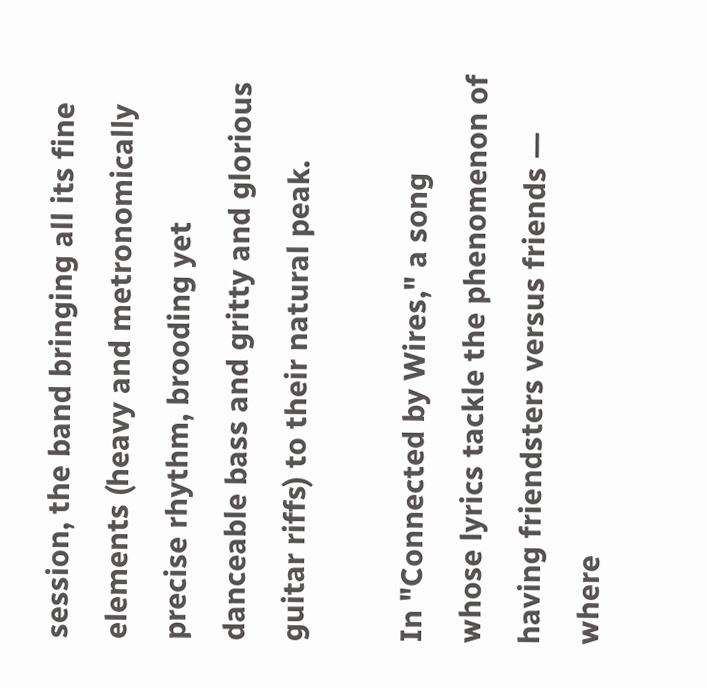session, the band bringing all its fine elements (heavy and metronomically precise rhythm, brooding yet danceable bass and gritty and glorious guitar riffs) to their natural peak.

In "Connected by Wires," a song whose lyrics tackle the phenomenon of having friendsters versus friends — where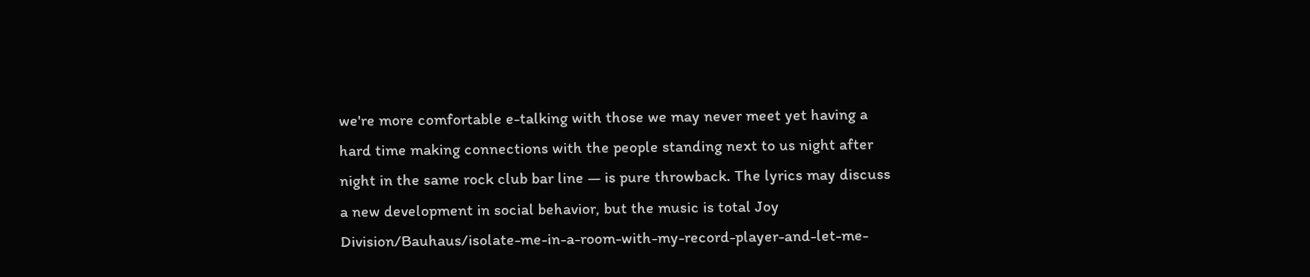we're more comfortable e-talking with those we may never meet yet having a hard time making connections with the people standing next to us night after night in the same rock club bar line — is pure throwback. The lyrics may discuss a new development in social behavior, but the music is total Joy Division/Bauhaus/isolate-me-in-a-room-with-my-record-player-and-let-me-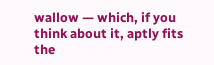wallow — which, if you think about it, aptly fits the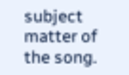subject matter of the song.